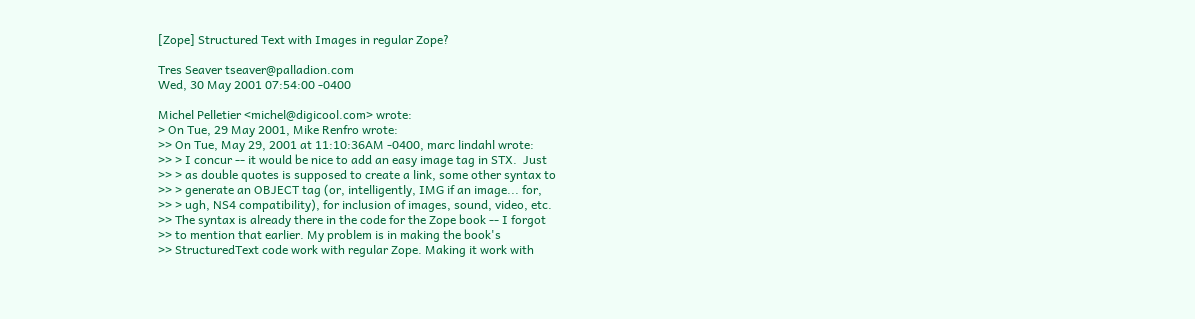[Zope] Structured Text with Images in regular Zope?

Tres Seaver tseaver@palladion.com
Wed, 30 May 2001 07:54:00 -0400

Michel Pelletier <michel@digicool.com> wrote:
> On Tue, 29 May 2001, Mike Renfro wrote:
>> On Tue, May 29, 2001 at 11:10:36AM -0400, marc lindahl wrote:
>> > I concur -- it would be nice to add an easy image tag in STX.  Just
>> > as double quotes is supposed to create a link, some other syntax to
>> > generate an OBJECT tag (or, intelligently, IMG if an image... for,
>> > ugh, NS4 compatibility), for inclusion of images, sound, video, etc.
>> The syntax is already there in the code for the Zope book -- I forgot
>> to mention that earlier. My problem is in making the book's
>> StructuredText code work with regular Zope. Making it work with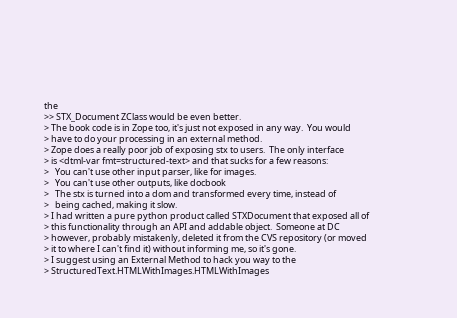the
>> STX_Document ZClass would be even better.
> The book code is in Zope too, it's just not exposed in any way.  You would
> have to do your processing in an external method.
> Zope does a really poor job of exposing stx to users.  The only interface
> is <dtml-var fmt=structured-text> and that sucks for a few reasons:
>   You can't use other input parser, like for images.
>   You can't use other outputs, like docbook
>   The stx is turned into a dom and transformed every time, instead of
>   being cached, making it slow.
> I had written a pure python product called STXDocument that exposed all of
> this functionality through an API and addable object.  Someone at DC
> however, probably mistakenly, deleted it from the CVS repository (or moved
> it to where I can't find it) without informing me, so it's gone.
> I suggest using an External Method to hack you way to the
> StructuredText.HTMLWithImages.HTMLWithImages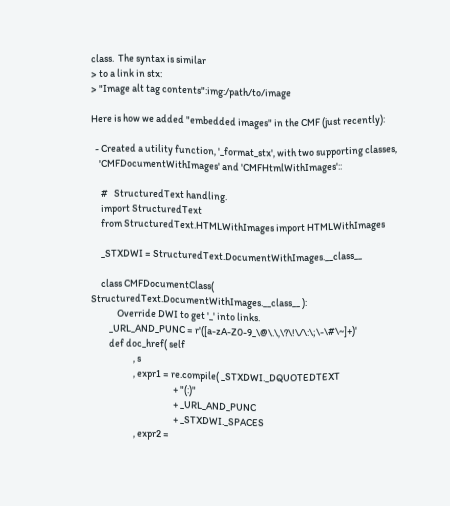class.  The syntax is similar
> to a link in stx:
> "Image alt tag contents":img:/path/to/image

Here is how we added "embedded images" in the CMF (just recently):

  - Created a utility function, '_format_stx', with two supporting classes,
    'CMFDocumentWithImages' and 'CMFHtmlWithImages'::

     #   StructuredText handling.
     import StructuredText
     from StructuredText.HTMLWithImages import HTMLWithImages

     _STXDWI = StructuredText.DocumentWithImages.__class__

     class CMFDocumentClass( StructuredText.DocumentWithImages.__class__ ):
             Override DWI to get '_' into links.
         _URL_AND_PUNC = r'([a-zA-Z0-9_\@\.\,\?\!\/\:\;\-\#\~]+)'
         def doc_href( self
                     , s
                     , expr1 = re.compile( _STXDWI._DQUOTEDTEXT
                                         + "(:)"
                                         + _URL_AND_PUNC
                                         + _STXDWI._SPACES
                     , expr2 =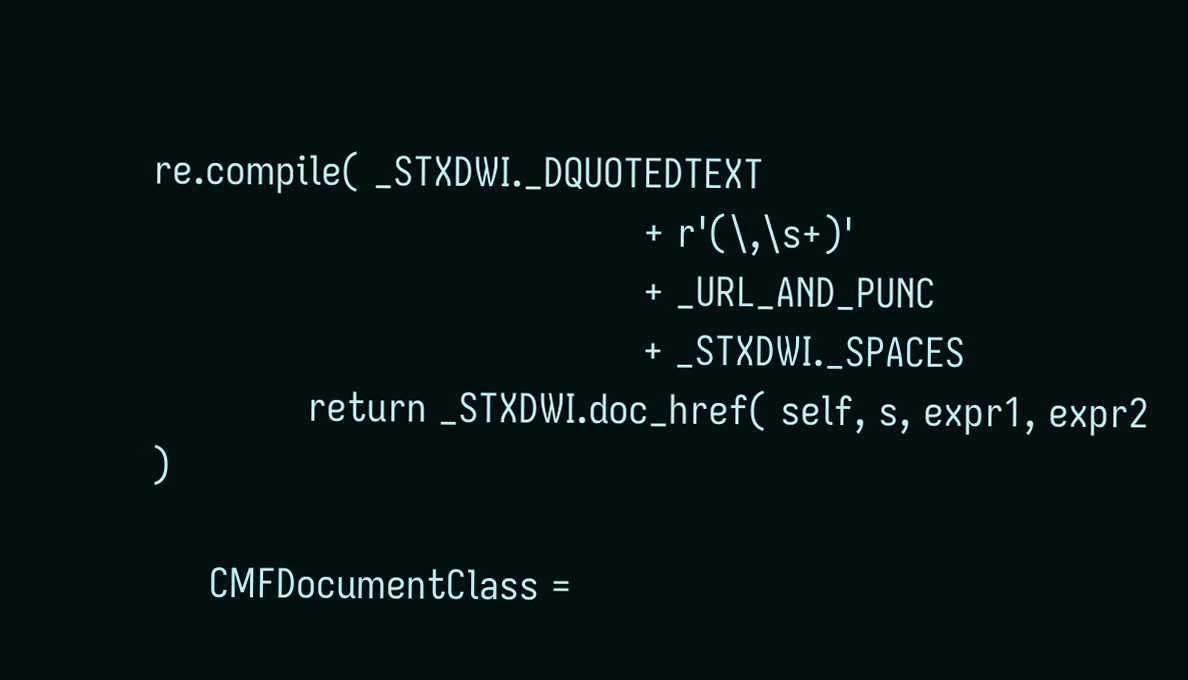re.compile( _STXDWI._DQUOTEDTEXT
                                         + r'(\,\s+)'
                                         + _URL_AND_PUNC
                                         + _STXDWI._SPACES
             return _STXDWI.doc_href( self, s, expr1, expr2 )

     CMFDocumentClass =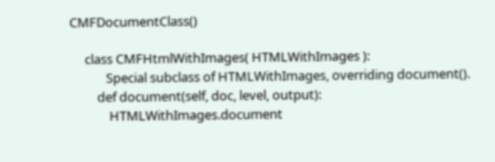CMFDocumentClass()

     class CMFHtmlWithImages( HTMLWithImages ):
            Special subclass of HTMLWithImages, overriding document().
         def document(self, doc, level, output):
             HTMLWithImages.document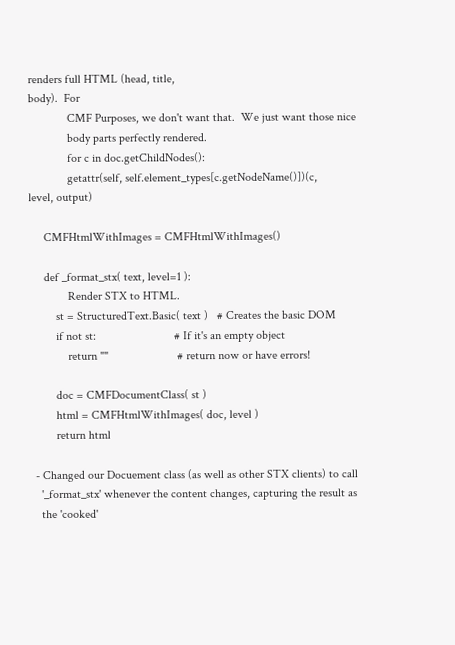renders full HTML (head, title,
body).  For
             CMF Purposes, we don't want that.  We just want those nice
             body parts perfectly rendered.
             for c in doc.getChildNodes():
             getattr(self, self.element_types[c.getNodeName()])(c,
level, output)

     CMFHtmlWithImages = CMFHtmlWithImages()

     def _format_stx( text, level=1 ):
             Render STX to HTML.
         st = StructuredText.Basic( text )   # Creates the basic DOM
         if not st:                          # If it's an empty object
             return ""                       # return now or have errors!

         doc = CMFDocumentClass( st )
         html = CMFHtmlWithImages( doc, level )
         return html

  - Changed our Docuement class (as well as other STX clients) to call
    '_format_stx' whenever the content changes, capturing the result as
    the 'cooked'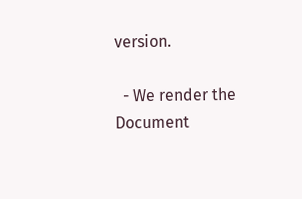version.

  - We render the Document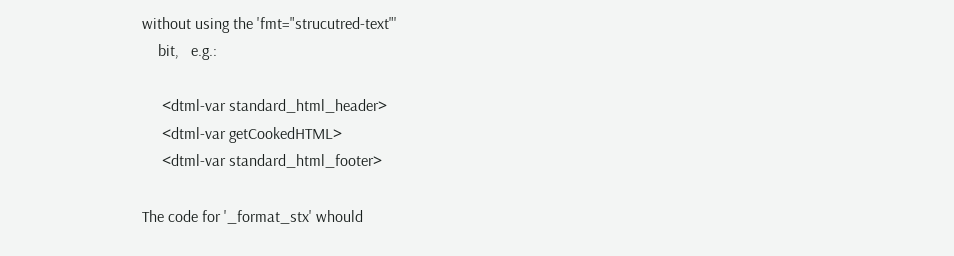without using the 'fmt="strucutred-text"'
    bit,   e.g.:

     <dtml-var standard_html_header>
     <dtml-var getCookedHTML>
     <dtml-var standard_html_footer>

The code for '_format_stx' whould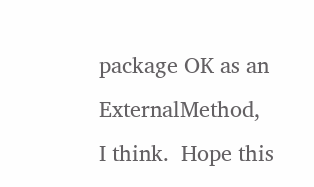package OK as an ExternalMethod,
I think.  Hope this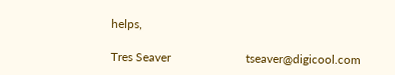helps,

Tres Seaver                         tseaver@digicool.com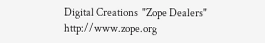Digital Creations  "Zope Dealers"   http://www.zope.org